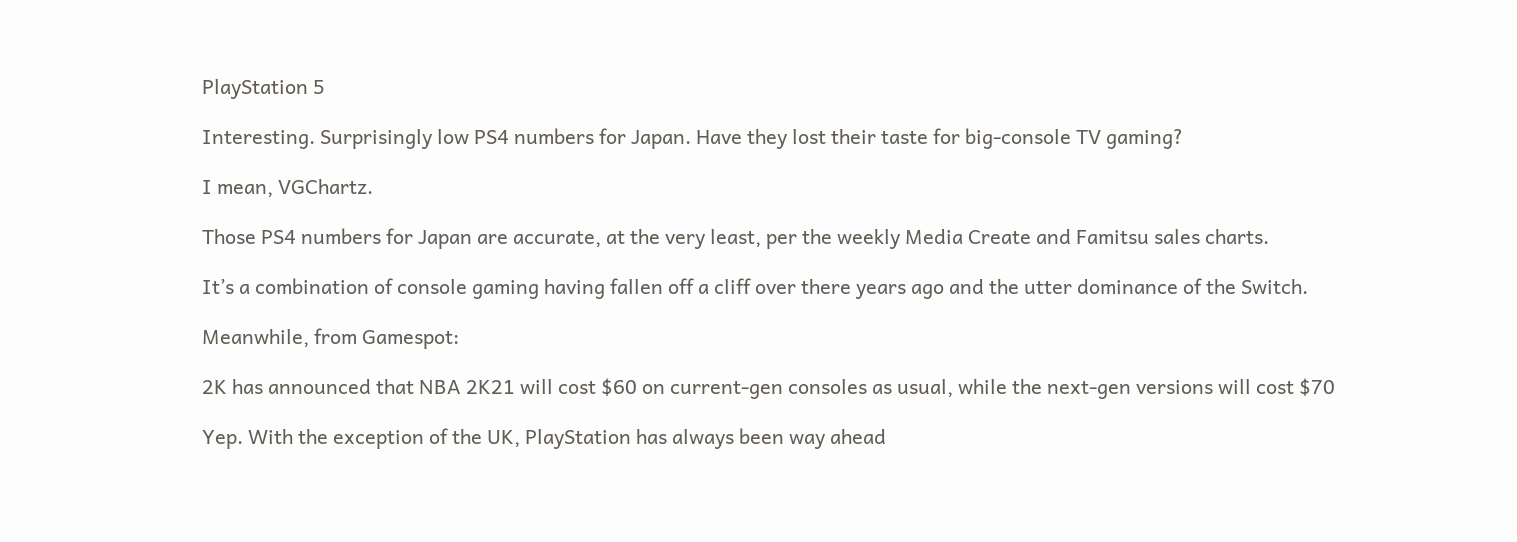PlayStation 5

Interesting. Surprisingly low PS4 numbers for Japan. Have they lost their taste for big-console TV gaming?

I mean, VGChartz.

Those PS4 numbers for Japan are accurate, at the very least, per the weekly Media Create and Famitsu sales charts.

It’s a combination of console gaming having fallen off a cliff over there years ago and the utter dominance of the Switch.

Meanwhile, from Gamespot:

2K has announced that NBA 2K21 will cost $60 on current-gen consoles as usual, while the next-gen versions will cost $70

Yep. With the exception of the UK, PlayStation has always been way ahead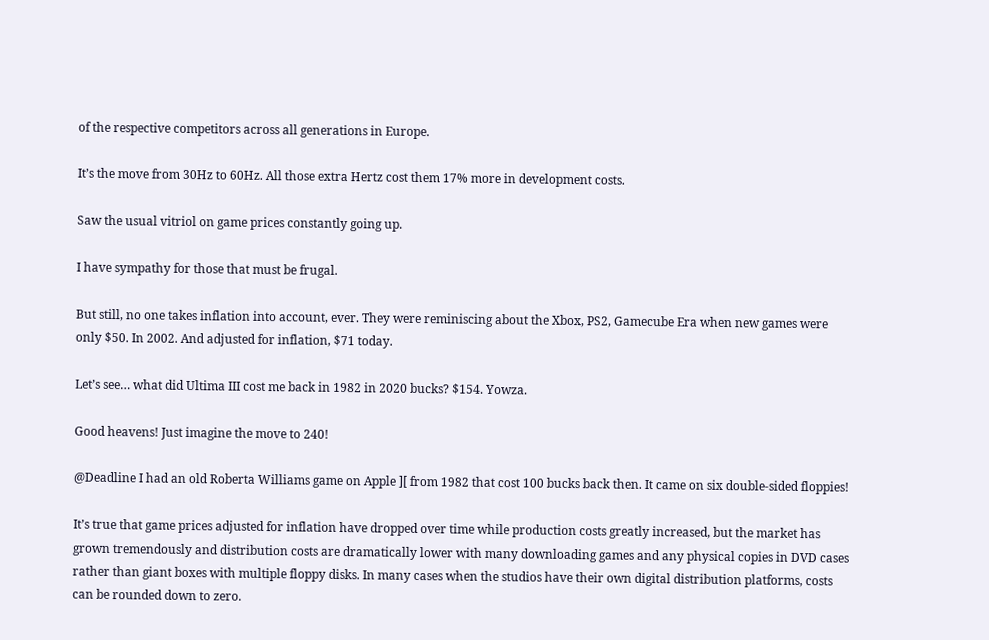of the respective competitors across all generations in Europe.

It’s the move from 30Hz to 60Hz. All those extra Hertz cost them 17% more in development costs.

Saw the usual vitriol on game prices constantly going up.

I have sympathy for those that must be frugal.

But still, no one takes inflation into account, ever. They were reminiscing about the Xbox, PS2, Gamecube Era when new games were only $50. In 2002. And adjusted for inflation, $71 today.

Let’s see… what did Ultima III cost me back in 1982 in 2020 bucks? $154. Yowza.

Good heavens! Just imagine the move to 240!

@Deadline I had an old Roberta Williams game on Apple ][ from 1982 that cost 100 bucks back then. It came on six double-sided floppies!

It’s true that game prices adjusted for inflation have dropped over time while production costs greatly increased, but the market has grown tremendously and distribution costs are dramatically lower with many downloading games and any physical copies in DVD cases rather than giant boxes with multiple floppy disks. In many cases when the studios have their own digital distribution platforms, costs can be rounded down to zero.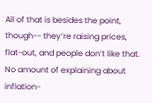All of that is besides the point, though-- they’re raising prices, flat-out, and people don’t like that. No amount of explaining about inflation-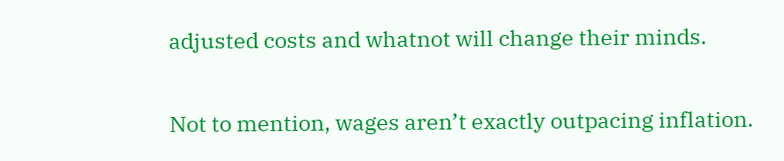adjusted costs and whatnot will change their minds.

Not to mention, wages aren’t exactly outpacing inflation.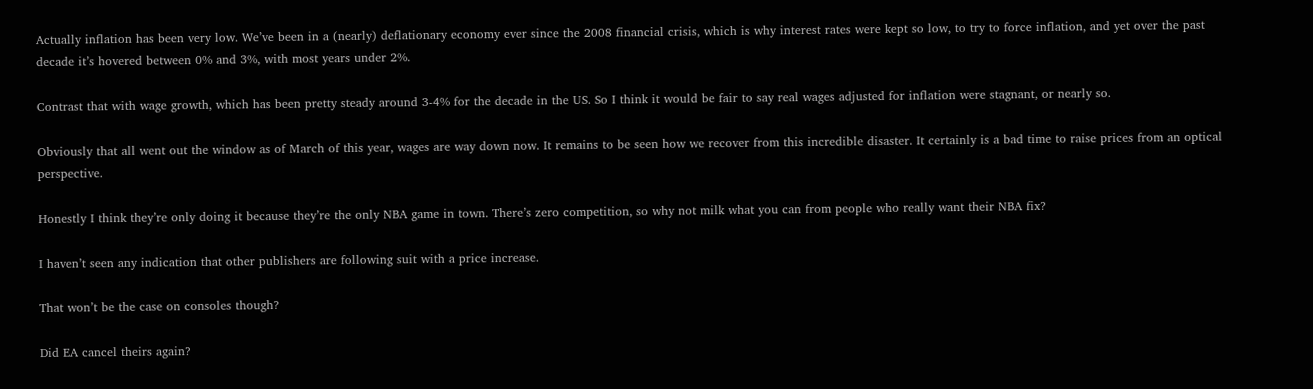Actually inflation has been very low. We’ve been in a (nearly) deflationary economy ever since the 2008 financial crisis, which is why interest rates were kept so low, to try to force inflation, and yet over the past decade it’s hovered between 0% and 3%, with most years under 2%.

Contrast that with wage growth, which has been pretty steady around 3-4% for the decade in the US. So I think it would be fair to say real wages adjusted for inflation were stagnant, or nearly so.

Obviously that all went out the window as of March of this year, wages are way down now. It remains to be seen how we recover from this incredible disaster. It certainly is a bad time to raise prices from an optical perspective.

Honestly I think they’re only doing it because they’re the only NBA game in town. There’s zero competition, so why not milk what you can from people who really want their NBA fix?

I haven’t seen any indication that other publishers are following suit with a price increase.

That won’t be the case on consoles though?

Did EA cancel theirs again?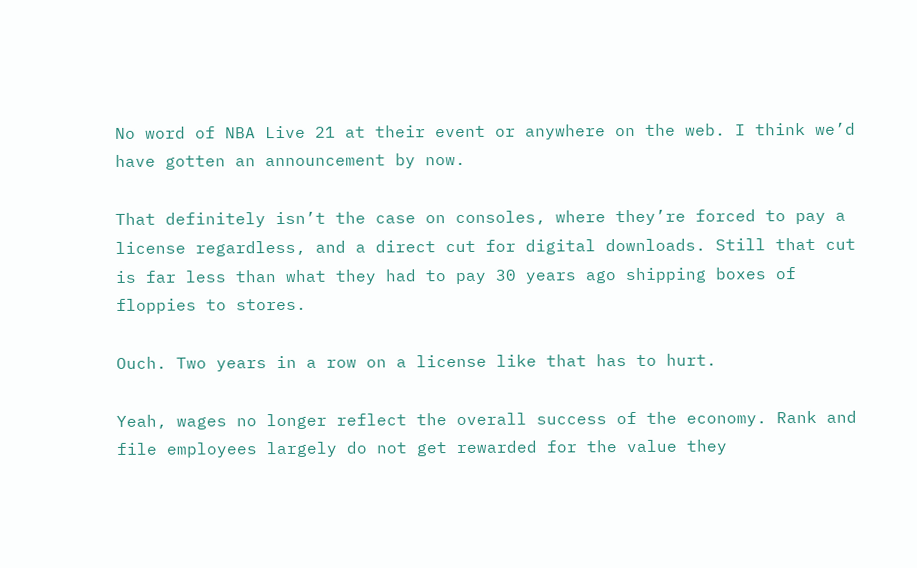No word of NBA Live 21 at their event or anywhere on the web. I think we’d have gotten an announcement by now.

That definitely isn’t the case on consoles, where they’re forced to pay a license regardless, and a direct cut for digital downloads. Still that cut is far less than what they had to pay 30 years ago shipping boxes of floppies to stores.

Ouch. Two years in a row on a license like that has to hurt.

Yeah, wages no longer reflect the overall success of the economy. Rank and file employees largely do not get rewarded for the value they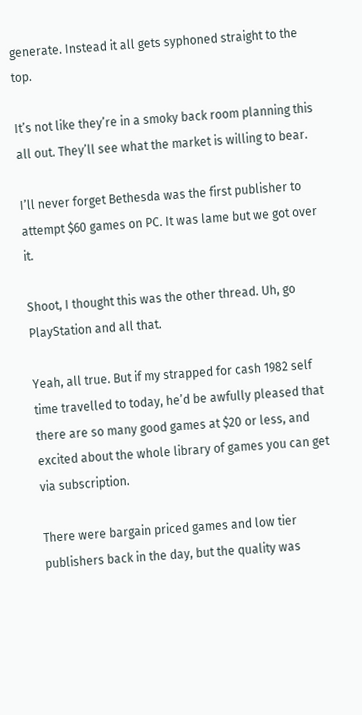generate. Instead it all gets syphoned straight to the top.

It’s not like they’re in a smoky back room planning this all out. They’ll see what the market is willing to bear.

I’ll never forget Bethesda was the first publisher to attempt $60 games on PC. It was lame but we got over it.

Shoot, I thought this was the other thread. Uh, go PlayStation and all that.

Yeah, all true. But if my strapped for cash 1982 self time travelled to today, he’d be awfully pleased that there are so many good games at $20 or less, and excited about the whole library of games you can get via subscription.

There were bargain priced games and low tier publishers back in the day, but the quality was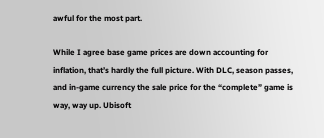awful for the most part.

While I agree base game prices are down accounting for inflation, that’s hardly the full picture. With DLC, season passes, and in-game currency the sale price for the “complete” game is way, way up. Ubisoft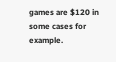games are $120 in some cases for example.